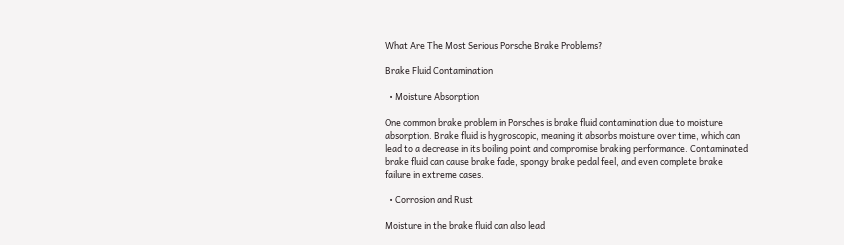What Are The Most Serious Porsche Brake Problems?

Brake Fluid Contamination

  • Moisture Absorption

One common brake problem in Porsches is brake fluid contamination due to moisture absorption. Brake fluid is hygroscopic, meaning it absorbs moisture over time, which can lead to a decrease in its boiling point and compromise braking performance. Contaminated brake fluid can cause brake fade, spongy brake pedal feel, and even complete brake failure in extreme cases.

  • Corrosion and Rust

Moisture in the brake fluid can also lead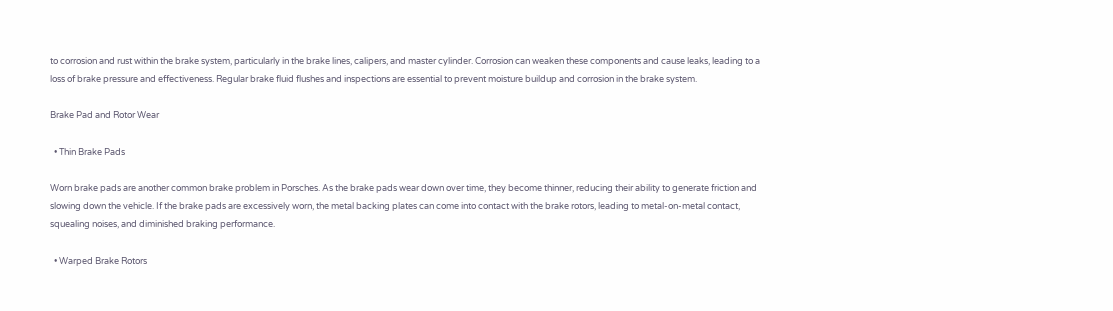to corrosion and rust within the brake system, particularly in the brake lines, calipers, and master cylinder. Corrosion can weaken these components and cause leaks, leading to a loss of brake pressure and effectiveness. Regular brake fluid flushes and inspections are essential to prevent moisture buildup and corrosion in the brake system.

Brake Pad and Rotor Wear

  • Thin Brake Pads

Worn brake pads are another common brake problem in Porsches. As the brake pads wear down over time, they become thinner, reducing their ability to generate friction and slowing down the vehicle. If the brake pads are excessively worn, the metal backing plates can come into contact with the brake rotors, leading to metal-on-metal contact, squealing noises, and diminished braking performance.

  • Warped Brake Rotors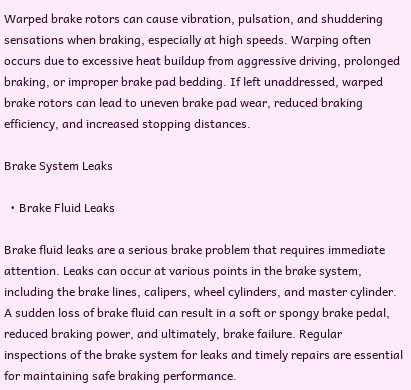Warped brake rotors can cause vibration, pulsation, and shuddering sensations when braking, especially at high speeds. Warping often occurs due to excessive heat buildup from aggressive driving, prolonged braking, or improper brake pad bedding. If left unaddressed, warped brake rotors can lead to uneven brake pad wear, reduced braking efficiency, and increased stopping distances.

Brake System Leaks

  • Brake Fluid Leaks

Brake fluid leaks are a serious brake problem that requires immediate attention. Leaks can occur at various points in the brake system, including the brake lines, calipers, wheel cylinders, and master cylinder. A sudden loss of brake fluid can result in a soft or spongy brake pedal, reduced braking power, and ultimately, brake failure. Regular inspections of the brake system for leaks and timely repairs are essential for maintaining safe braking performance.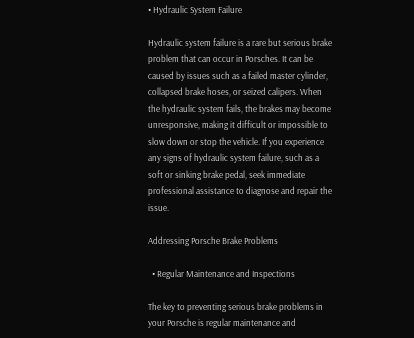• Hydraulic System Failure

Hydraulic system failure is a rare but serious brake problem that can occur in Porsches. It can be caused by issues such as a failed master cylinder, collapsed brake hoses, or seized calipers. When the hydraulic system fails, the brakes may become unresponsive, making it difficult or impossible to slow down or stop the vehicle. If you experience any signs of hydraulic system failure, such as a soft or sinking brake pedal, seek immediate professional assistance to diagnose and repair the issue.

Addressing Porsche Brake Problems

  • Regular Maintenance and Inspections

The key to preventing serious brake problems in your Porsche is regular maintenance and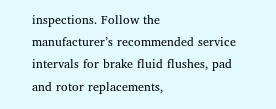inspections. Follow the manufacturer’s recommended service intervals for brake fluid flushes, pad and rotor replacements,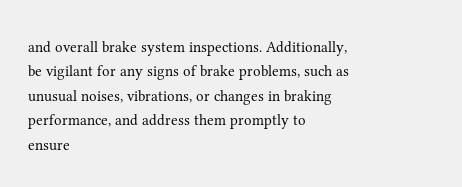and overall brake system inspections. Additionally, be vigilant for any signs of brake problems, such as unusual noises, vibrations, or changes in braking performance, and address them promptly to ensure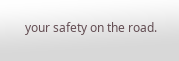your safety on the road.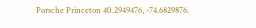Porsche Princeton 40.2949476, -74.6829876.